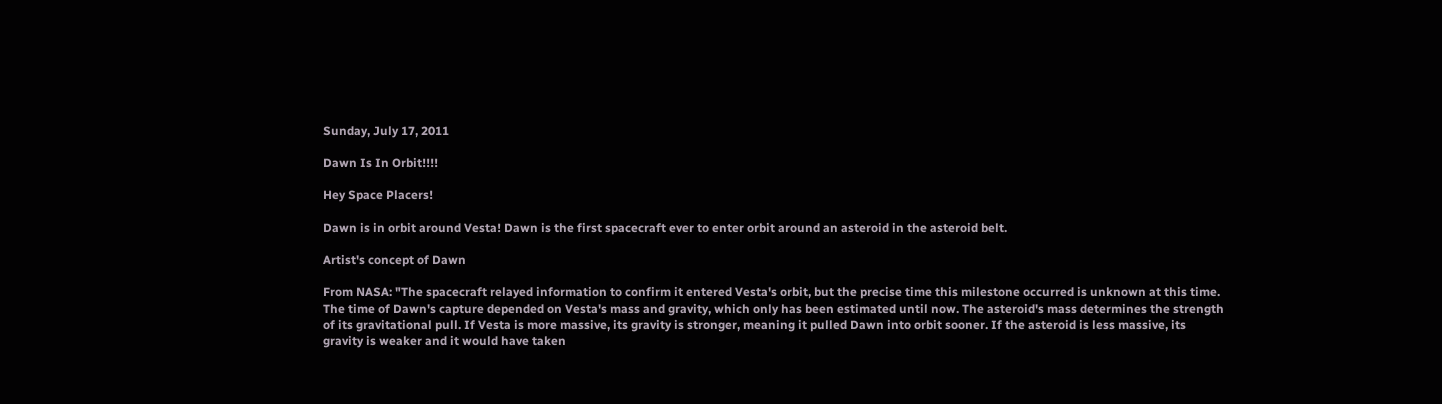Sunday, July 17, 2011

Dawn Is In Orbit!!!!

Hey Space Placers!

Dawn is in orbit around Vesta! Dawn is the first spacecraft ever to enter orbit around an asteroid in the asteroid belt.

Artist's concept of Dawn

From NASA: "The spacecraft relayed information to confirm it entered Vesta's orbit, but the precise time this milestone occurred is unknown at this time. The time of Dawn's capture depended on Vesta's mass and gravity, which only has been estimated until now. The asteroid's mass determines the strength of its gravitational pull. If Vesta is more massive, its gravity is stronger, meaning it pulled Dawn into orbit sooner. If the asteroid is less massive, its gravity is weaker and it would have taken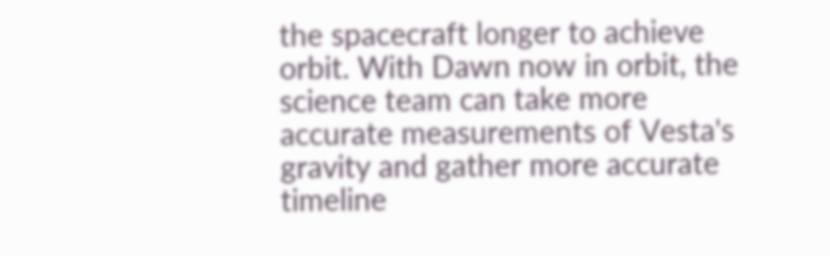the spacecraft longer to achieve orbit. With Dawn now in orbit, the science team can take more accurate measurements of Vesta's gravity and gather more accurate timeline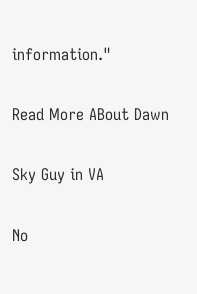information."

Read More ABout Dawn

Sky Guy in VA

No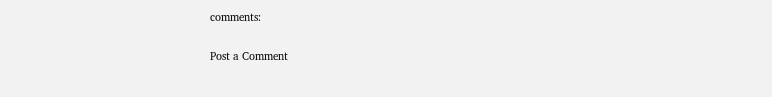comments:

Post a Comment